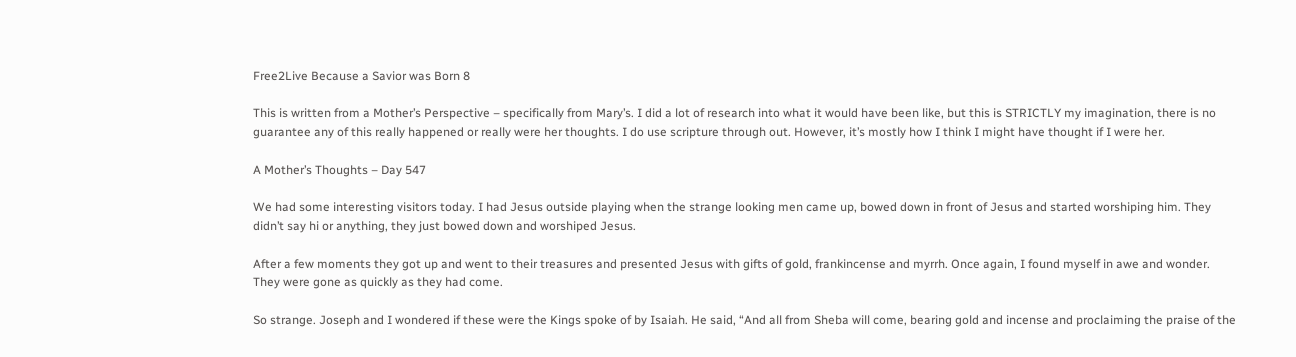Free2Live Because a Savior was Born 8

This is written from a Mother’s Perspective – specifically from Mary’s. I did a lot of research into what it would have been like, but this is STRICTLY my imagination, there is no guarantee any of this really happened or really were her thoughts. I do use scripture through out. However, it’s mostly how I think I might have thought if I were her.

A Mother’s Thoughts – Day 547

We had some interesting visitors today. I had Jesus outside playing when the strange looking men came up, bowed down in front of Jesus and started worshiping him. They didn’t say hi or anything, they just bowed down and worshiped Jesus.

After a few moments they got up and went to their treasures and presented Jesus with gifts of gold, frankincense and myrrh. Once again, I found myself in awe and wonder. They were gone as quickly as they had come.

So strange. Joseph and I wondered if these were the Kings spoke of by Isaiah. He said, “And all from Sheba will come, bearing gold and incense and proclaiming the praise of the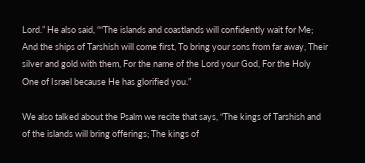Lord.” He also said, ““The islands and coastlands will confidently wait for Me; And the ships of Tarshish will come first, To bring your sons from far away, Their silver and gold with them, For the name of the Lord your God, For the Holy One of Israel because He has glorified you.”

We also talked about the Psalm we recite that says, “The kings of Tarshish and of the islands will bring offerings; The kings of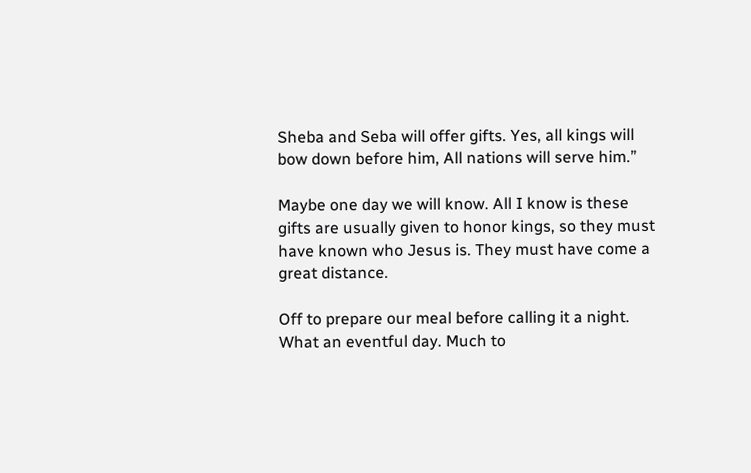Sheba and Seba will offer gifts. Yes, all kings will bow down before him, All nations will serve him.”

Maybe one day we will know. All I know is these gifts are usually given to honor kings, so they must have known who Jesus is. They must have come a great distance.

Off to prepare our meal before calling it a night. What an eventful day. Much to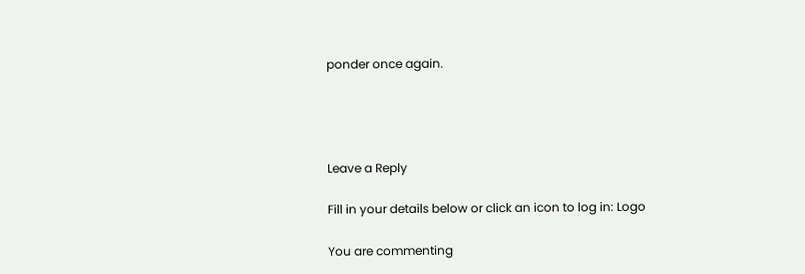ponder once again.




Leave a Reply

Fill in your details below or click an icon to log in: Logo

You are commenting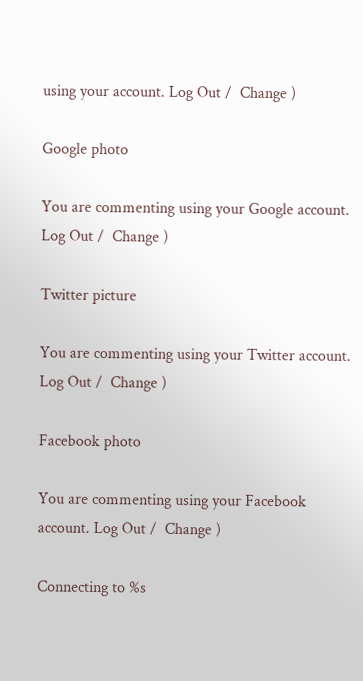using your account. Log Out /  Change )

Google photo

You are commenting using your Google account. Log Out /  Change )

Twitter picture

You are commenting using your Twitter account. Log Out /  Change )

Facebook photo

You are commenting using your Facebook account. Log Out /  Change )

Connecting to %s